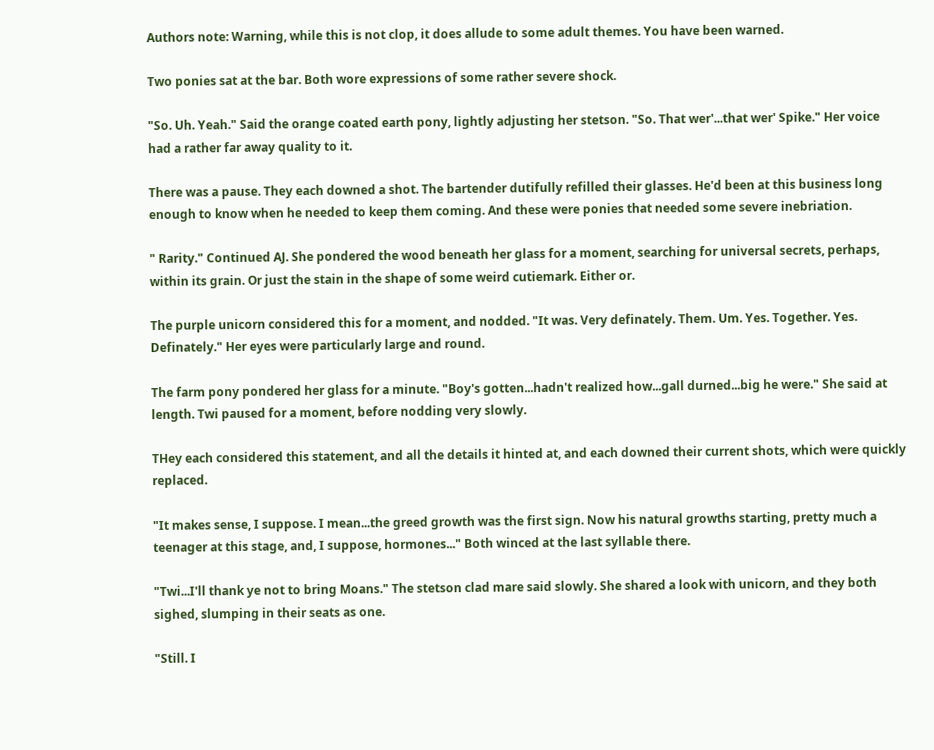Authors note: Warning, while this is not clop, it does allude to some adult themes. You have been warned.

Two ponies sat at the bar. Both wore expressions of some rather severe shock.

"So. Uh. Yeah." Said the orange coated earth pony, lightly adjusting her stetson. "So. That wer'...that wer' Spike." Her voice had a rather far away quality to it.

There was a pause. They each downed a shot. The bartender dutifully refilled their glasses. He'd been at this business long enough to know when he needed to keep them coming. And these were ponies that needed some severe inebriation.

" Rarity." Continued AJ. She pondered the wood beneath her glass for a moment, searching for universal secrets, perhaps, within its grain. Or just the stain in the shape of some weird cutiemark. Either or.

The purple unicorn considered this for a moment, and nodded. "It was. Very definately. Them. Um. Yes. Together. Yes. Definately." Her eyes were particularly large and round.

The farm pony pondered her glass for a minute. "Boy's gotten...hadn't realized how...gall durned...big he were." She said at length. Twi paused for a moment, before nodding very slowly.

THey each considered this statement, and all the details it hinted at, and each downed their current shots, which were quickly replaced.

"It makes sense, I suppose. I mean...the greed growth was the first sign. Now his natural growths starting, pretty much a teenager at this stage, and, I suppose, hormones..." Both winced at the last syllable there.

"Twi...I'll thank ye not to bring Moans." The stetson clad mare said slowly. She shared a look with unicorn, and they both sighed, slumping in their seats as one.

"Still. I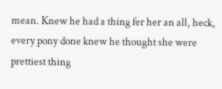mean. Knew he had a thing fer her an all, heck, every pony done knew he thought she were prettiest thing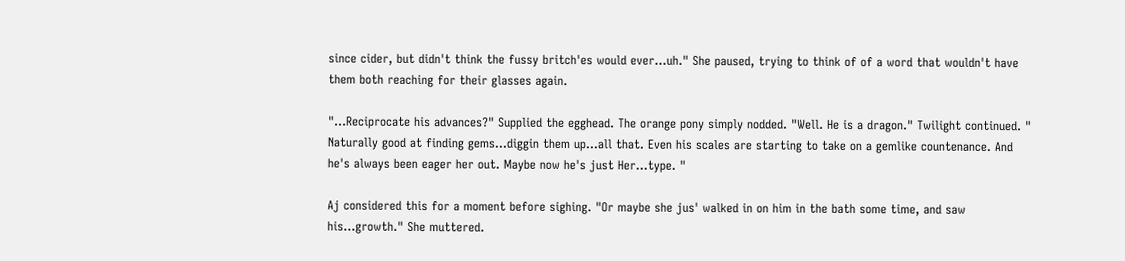since cider, but didn't think the fussy britch'es would ever...uh." She paused, trying to think of of a word that wouldn't have them both reaching for their glasses again.

"...Reciprocate his advances?" Supplied the egghead. The orange pony simply nodded. "Well. He is a dragon." Twilight continued. " Naturally good at finding gems...diggin them up...all that. Even his scales are starting to take on a gemlike countenance. And he's always been eager her out. Maybe now he's just Her...type. "

Aj considered this for a moment before sighing. "Or maybe she jus' walked in on him in the bath some time, and saw his...growth." She muttered.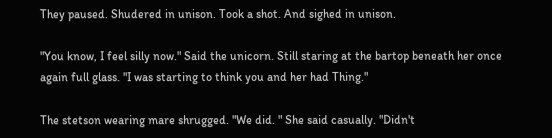They paused. Shudered in unison. Took a shot. And sighed in unison.

"You know, I feel silly now." Said the unicorn. Still staring at the bartop beneath her once again full glass. "I was starting to think you and her had Thing."

The stetson wearing mare shrugged. "We did. " She said casually. "Didn't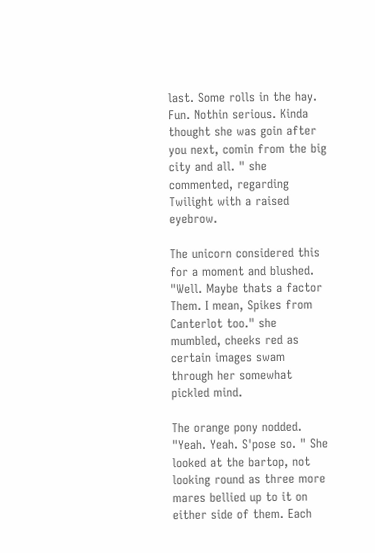last. Some rolls in the hay. Fun. Nothin serious. Kinda thought she was goin after you next, comin from the big city and all. " she commented, regarding Twilight with a raised eyebrow.

The unicorn considered this for a moment and blushed. "Well. Maybe thats a factor Them. I mean, Spikes from Canterlot too." she mumbled, cheeks red as certain images swam through her somewhat pickled mind.

The orange pony nodded. "Yeah. Yeah. S'pose so. " She looked at the bartop, not looking round as three more mares bellied up to it on either side of them. Each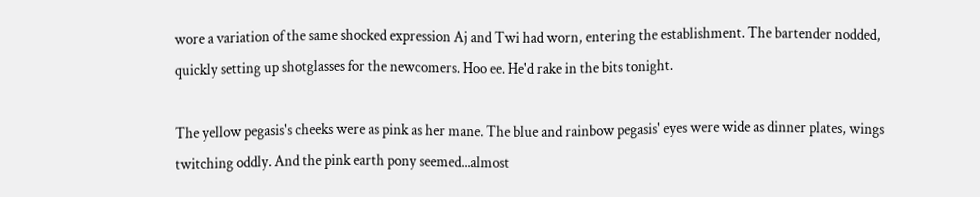wore a variation of the same shocked expression Aj and Twi had worn, entering the establishment. The bartender nodded, quickly setting up shotglasses for the newcomers. Hoo ee. He'd rake in the bits tonight.

The yellow pegasis's cheeks were as pink as her mane. The blue and rainbow pegasis' eyes were wide as dinner plates, wings twitching oddly. And the pink earth pony seemed...almost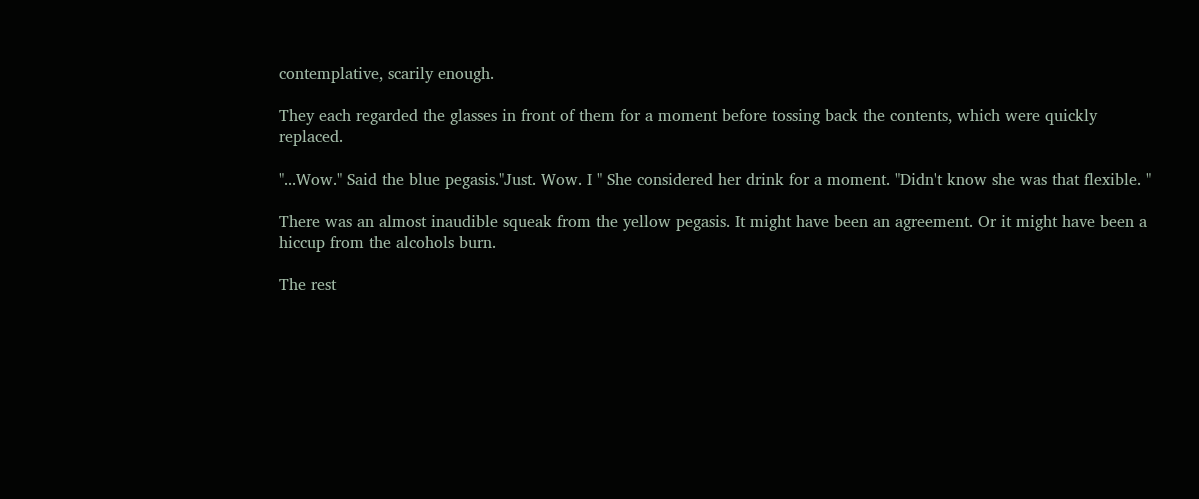contemplative, scarily enough.

They each regarded the glasses in front of them for a moment before tossing back the contents, which were quickly replaced.

"...Wow." Said the blue pegasis."Just. Wow. I " She considered her drink for a moment. "Didn't know she was that flexible. "

There was an almost inaudible squeak from the yellow pegasis. It might have been an agreement. Or it might have been a hiccup from the alcohols burn.

The rest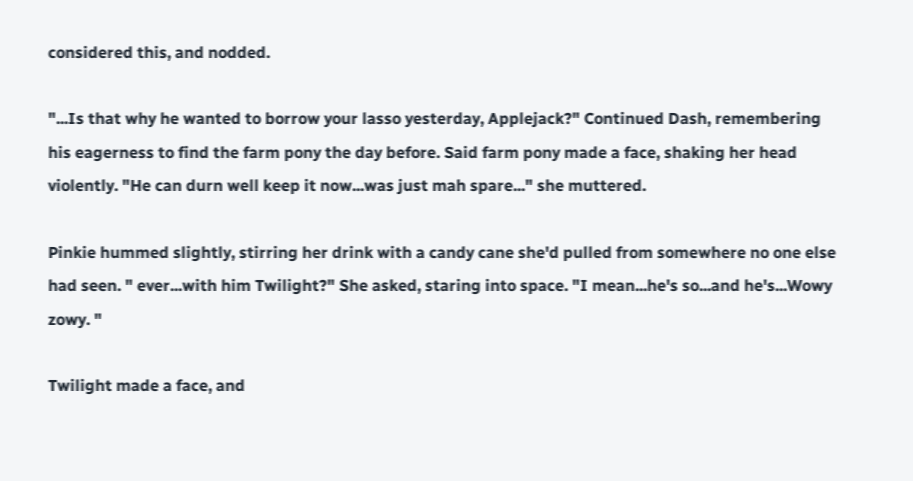considered this, and nodded.

"...Is that why he wanted to borrow your lasso yesterday, Applejack?" Continued Dash, remembering his eagerness to find the farm pony the day before. Said farm pony made a face, shaking her head violently. "He can durn well keep it now...was just mah spare..." she muttered.

Pinkie hummed slightly, stirring her drink with a candy cane she'd pulled from somewhere no one else had seen. " ever...with him Twilight?" She asked, staring into space. "I mean...he's so...and he's...Wowy zowy. "

Twilight made a face, and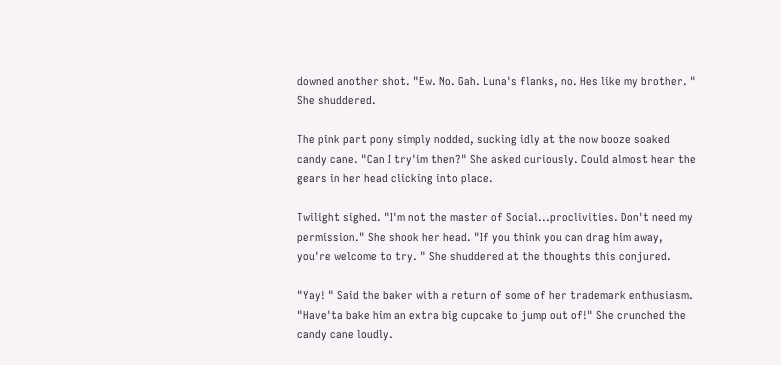downed another shot. "Ew. No. Gah. Luna's flanks, no. Hes like my brother. " She shuddered.

The pink part pony simply nodded, sucking idly at the now booze soaked candy cane. "Can I try'im then?" She asked curiously. Could almost hear the gears in her head clicking into place.

Twilight sighed. "I'm not the master of Social...proclivities. Don't need my permission." She shook her head. "If you think you can drag him away, you're welcome to try. " She shuddered at the thoughts this conjured.

"Yay! " Said the baker with a return of some of her trademark enthusiasm. "Have'ta bake him an extra big cupcake to jump out of!" She crunched the candy cane loudly.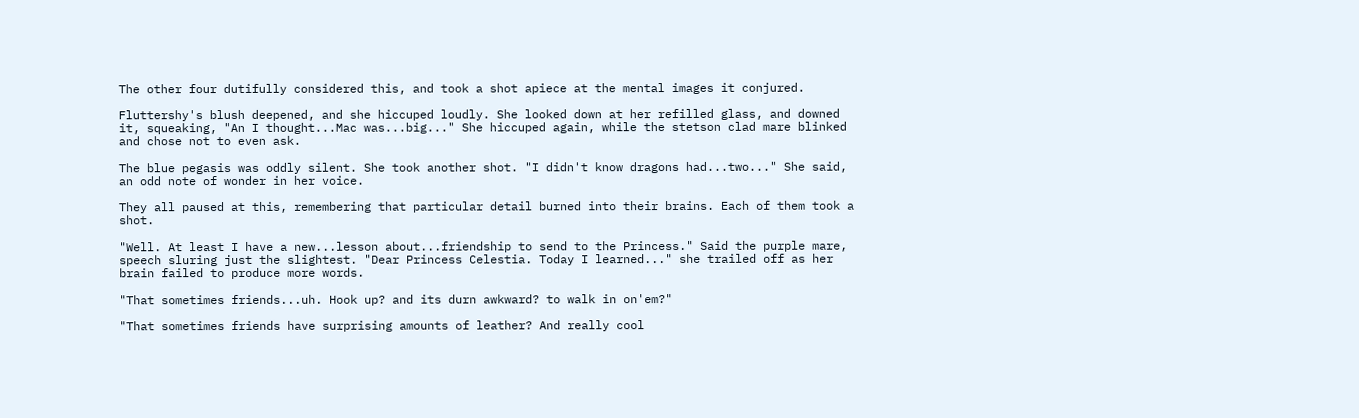The other four dutifully considered this, and took a shot apiece at the mental images it conjured.

Fluttershy's blush deepened, and she hiccuped loudly. She looked down at her refilled glass, and downed it, squeaking, "An I thought...Mac was...big..." She hiccuped again, while the stetson clad mare blinked and chose not to even ask.

The blue pegasis was oddly silent. She took another shot. "I didn't know dragons had...two..." She said, an odd note of wonder in her voice.

They all paused at this, remembering that particular detail burned into their brains. Each of them took a shot.

"Well. At least I have a new...lesson about...friendship to send to the Princess." Said the purple mare, speech sluring just the slightest. "Dear Princess Celestia. Today I learned..." she trailed off as her brain failed to produce more words.

"That sometimes friends...uh. Hook up? and its durn awkward? to walk in on'em?"

"That sometimes friends have surprising amounts of leather? And really cool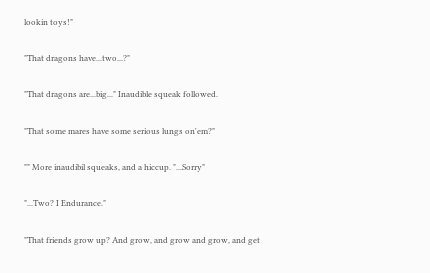lookin toys!"

"That dragons have...two...?"

"That dragons are...big..." Inaudible squeak followed.

"That some mares have some serious lungs on'em?"

"" More inaudibil squeaks, and a hiccup. "...Sorry"

"...Two? I Endurance."

"That friends grow up? And grow, and grow and grow, and get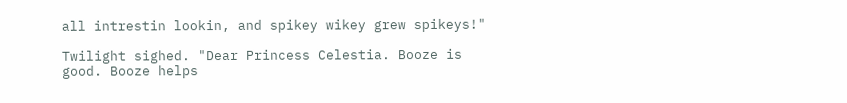all intrestin lookin, and spikey wikey grew spikeys!"

Twilight sighed. "Dear Princess Celestia. Booze is good. Booze helps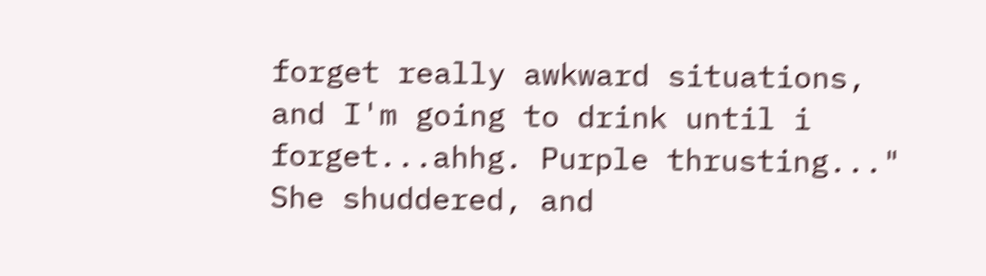forget really awkward situations, and I'm going to drink until i forget...ahhg. Purple thrusting..." She shuddered, and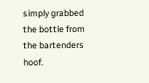simply grabbed the bottle from the bartenders hoof.